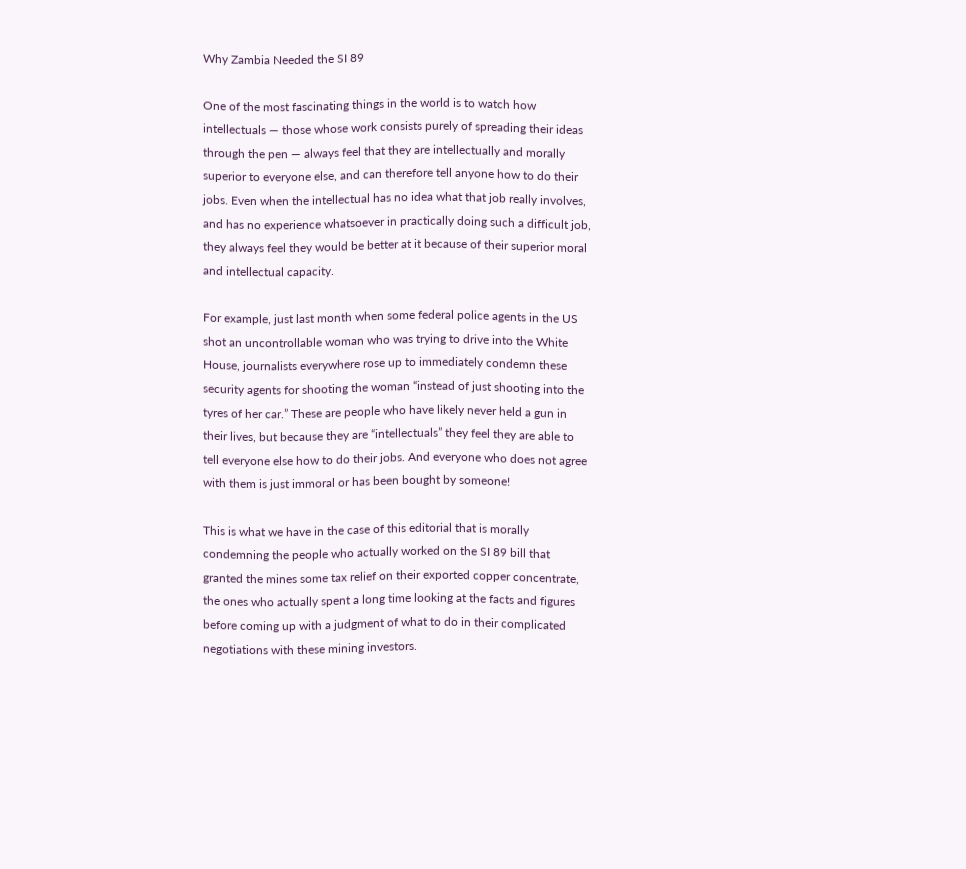Why Zambia Needed the SI 89

One of the most fascinating things in the world is to watch how intellectuals — those whose work consists purely of spreading their ideas through the pen — always feel that they are intellectually and morally superior to everyone else, and can therefore tell anyone how to do their jobs. Even when the intellectual has no idea what that job really involves, and has no experience whatsoever in practically doing such a difficult job, they always feel they would be better at it because of their superior moral and intellectual capacity.

For example, just last month when some federal police agents in the US shot an uncontrollable woman who was trying to drive into the White House, journalists everywhere rose up to immediately condemn these security agents for shooting the woman “instead of just shooting into the tyres of her car.” These are people who have likely never held a gun in their lives, but because they are “intellectuals” they feel they are able to tell everyone else how to do their jobs. And everyone who does not agree with them is just immoral or has been bought by someone!

This is what we have in the case of this editorial that is morally condemning the people who actually worked on the SI 89 bill that granted the mines some tax relief on their exported copper concentrate, the ones who actually spent a long time looking at the facts and figures before coming up with a judgment of what to do in their complicated negotiations with these mining investors.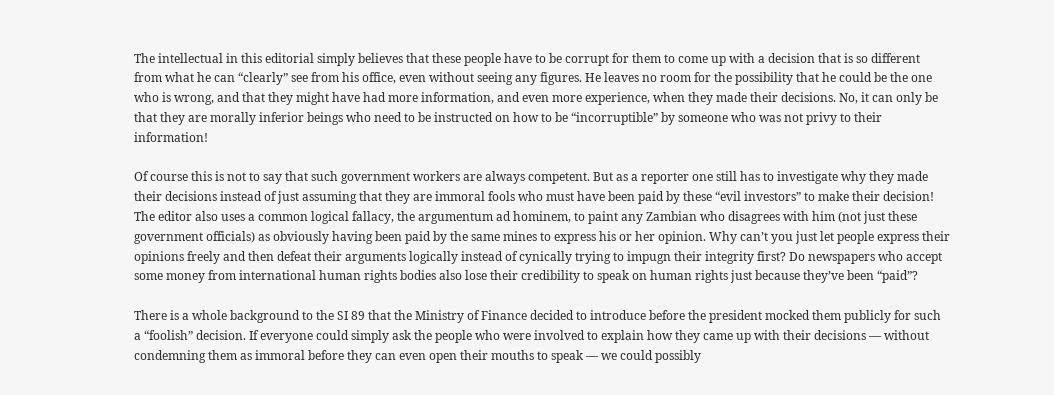The intellectual in this editorial simply believes that these people have to be corrupt for them to come up with a decision that is so different from what he can “clearly” see from his office, even without seeing any figures. He leaves no room for the possibility that he could be the one who is wrong, and that they might have had more information, and even more experience, when they made their decisions. No, it can only be that they are morally inferior beings who need to be instructed on how to be “incorruptible” by someone who was not privy to their information!

Of course this is not to say that such government workers are always competent. But as a reporter one still has to investigate why they made their decisions instead of just assuming that they are immoral fools who must have been paid by these “evil investors” to make their decision! The editor also uses a common logical fallacy, the argumentum ad hominem, to paint any Zambian who disagrees with him (not just these government officials) as obviously having been paid by the same mines to express his or her opinion. Why can’t you just let people express their opinions freely and then defeat their arguments logically instead of cynically trying to impugn their integrity first? Do newspapers who accept some money from international human rights bodies also lose their credibility to speak on human rights just because they’ve been “paid”?

There is a whole background to the SI 89 that the Ministry of Finance decided to introduce before the president mocked them publicly for such a “foolish” decision. If everyone could simply ask the people who were involved to explain how they came up with their decisions — without condemning them as immoral before they can even open their mouths to speak — we could possibly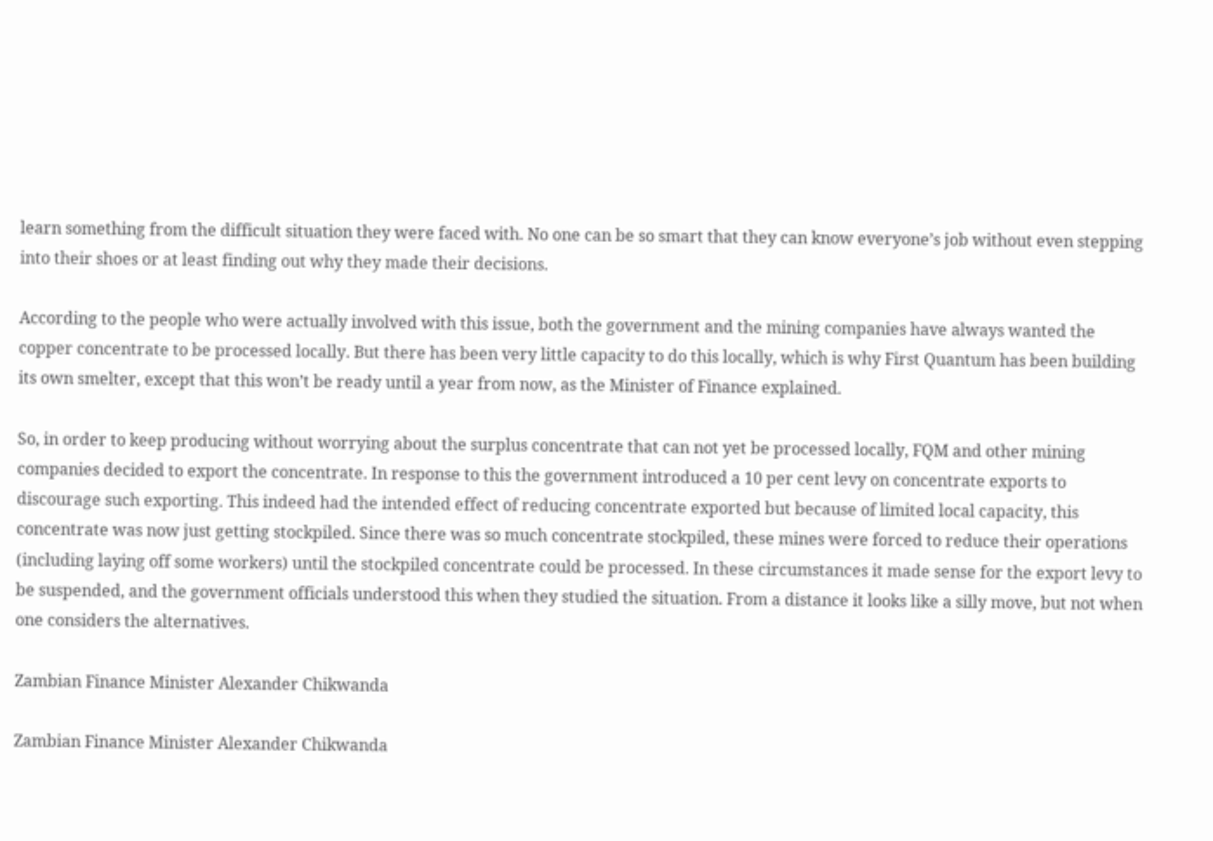learn something from the difficult situation they were faced with. No one can be so smart that they can know everyone’s job without even stepping into their shoes or at least finding out why they made their decisions.

According to the people who were actually involved with this issue, both the government and the mining companies have always wanted the copper concentrate to be processed locally. But there has been very little capacity to do this locally, which is why First Quantum has been building its own smelter, except that this won’t be ready until a year from now, as the Minister of Finance explained.

So, in order to keep producing without worrying about the surplus concentrate that can not yet be processed locally, FQM and other mining companies decided to export the concentrate. In response to this the government introduced a 10 per cent levy on concentrate exports to discourage such exporting. This indeed had the intended effect of reducing concentrate exported but because of limited local capacity, this concentrate was now just getting stockpiled. Since there was so much concentrate stockpiled, these mines were forced to reduce their operations (including laying off some workers) until the stockpiled concentrate could be processed. In these circumstances it made sense for the export levy to be suspended, and the government officials understood this when they studied the situation. From a distance it looks like a silly move, but not when one considers the alternatives.

Zambian Finance Minister Alexander Chikwanda

Zambian Finance Minister Alexander Chikwanda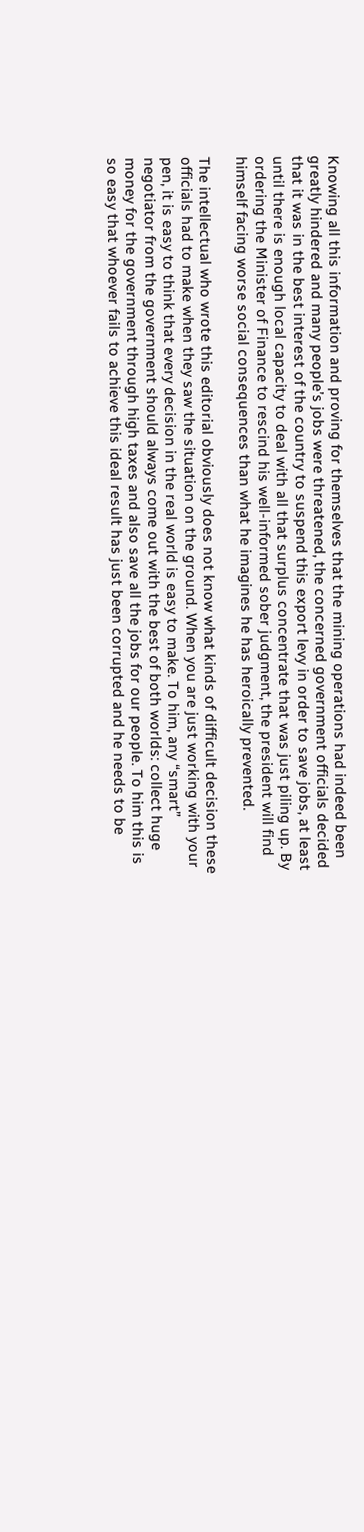Knowing all this information and proving for themselves that the mining operations had indeed been greatly hindered and many people’s jobs were threatened, the concerned government officials decided that it was in the best interest of the country to suspend this export levy in order to save jobs, at least until there is enough local capacity to deal with all that surplus concentrate that was just piling up. By ordering the Minister of Finance to rescind his well-informed sober judgment, the president will find himself facing worse social consequences than what he imagines he has heroically prevented.

The intellectual who wrote this editorial obviously does not know what kinds of difficult decision these officials had to make when they saw the situation on the ground. When you are just working with your pen, it is easy to think that every decision in the real world is easy to make. To him, any “smart” negotiator from the government should always come out with the best of both worlds: collect huge money for the government through high taxes and also save all the jobs for our people. To him this is so easy that whoever fails to achieve this ideal result has just been corrupted and he needs to be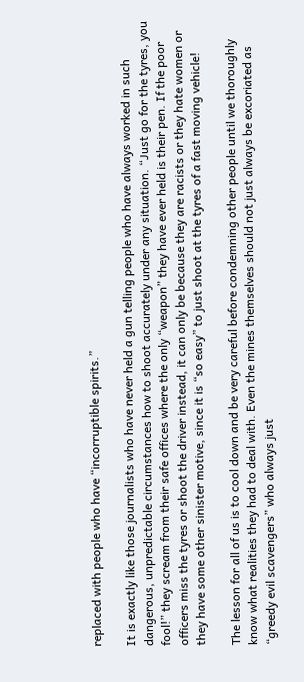replaced with people who have “incorruptible spirits.”

It is exactly like those journalists who have never held a gun telling people who have always worked in such dangerous, unpredictable circumstances how to shoot accurately under any situation. “Just go for the tyres, you fool!” they scream from their safe offices where the only “weapon” they have ever held is their pen. If the poor officers miss the tyres or shoot the driver instead, it can only be because they are racists or they hate women or they have some other sinister motive, since it is “so easy” to just shoot at the tyres of a fast moving vehicle!

The lesson for all of us is to cool down and be very careful before condemning other people until we thoroughly know what realities they had to deal with. Even the mines themselves should not just always be excoriated as “greedy evil scavengers” who always just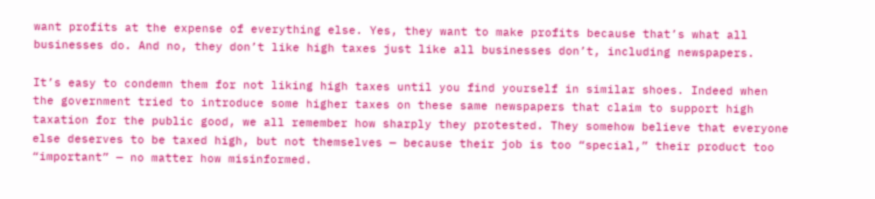want profits at the expense of everything else. Yes, they want to make profits because that’s what all businesses do. And no, they don’t like high taxes just like all businesses don’t, including newspapers.

It’s easy to condemn them for not liking high taxes until you find yourself in similar shoes. Indeed when the government tried to introduce some higher taxes on these same newspapers that claim to support high taxation for the public good, we all remember how sharply they protested. They somehow believe that everyone else deserves to be taxed high, but not themselves — because their job is too “special,” their product too “important” — no matter how misinformed.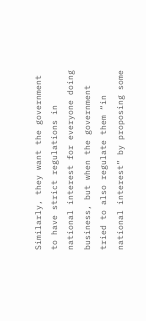Similarly, they want the government to have strict regulations in national interest for everyone doing business, but when the government tried to also regulate them “in national interest” by proposing some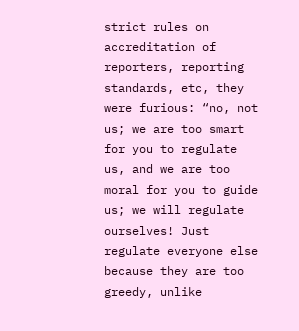strict rules on accreditation of reporters, reporting standards, etc, they were furious: “no, not us; we are too smart for you to regulate us, and we are too moral for you to guide us; we will regulate ourselves! Just regulate everyone else because they are too greedy, unlike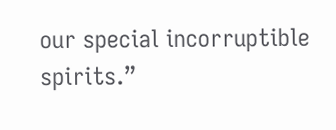our special incorruptible spirits.”